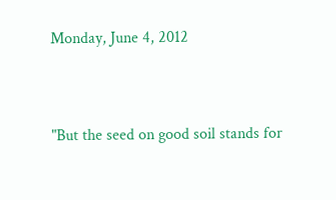Monday, June 4, 2012


"But the seed on good soil stands for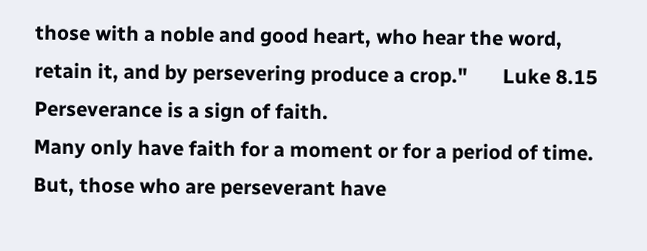those with a noble and good heart, who hear the word, retain it, and by persevering produce a crop."       Luke 8.15
Perseverance is a sign of faith.
Many only have faith for a moment or for a period of time.
But, those who are perseverant have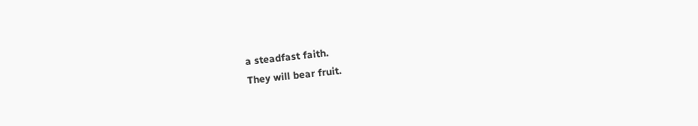a steadfast faith.
They will bear fruit.